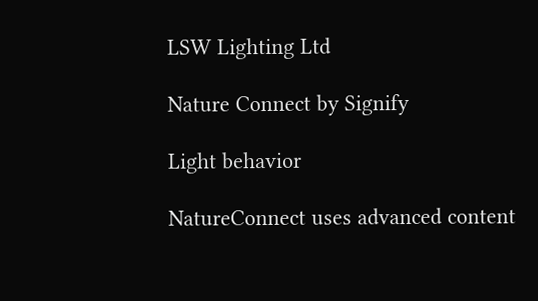LSW Lighting Ltd

Nature Connect by Signify

Light behavior

NatureConnect uses advanced content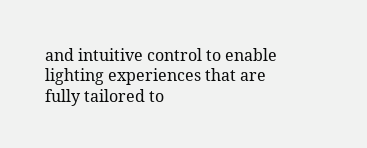and intuitive control to enable lighting experiences that are fully tailored to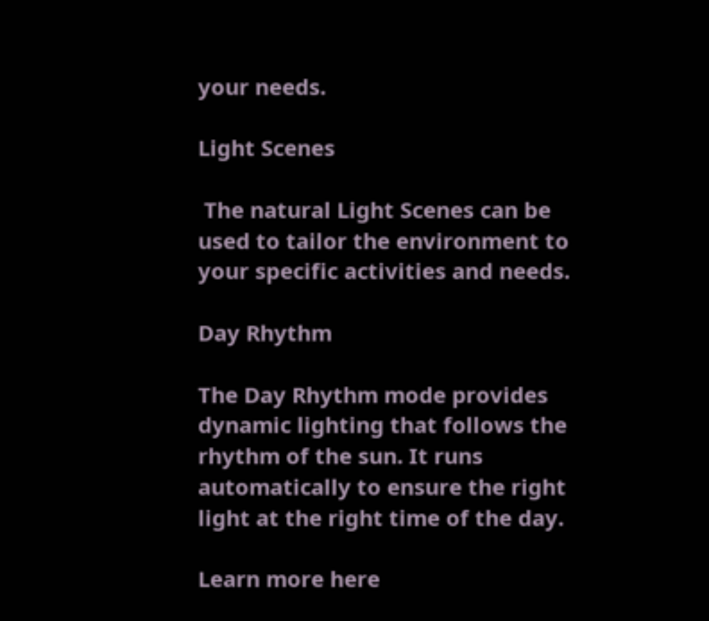your needs.

Light Scenes

 The natural Light Scenes can be used to tailor the environment to your specific activities and needs.

Day Rhythm

The Day Rhythm mode provides dynamic lighting that follows the rhythm of the sun. It runs automatically to ensure the right light at the right time of the day.

Learn more here